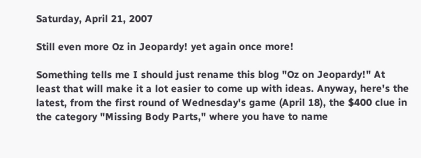Saturday, April 21, 2007

Still even more Oz in Jeopardy! yet again once more!

Something tells me I should just rename this blog "Oz on Jeopardy!" At least that will make it a lot easier to come up with ideas. Anyway, here's the latest, from the first round of Wednesday's game (April 18), the $400 clue in the category "Missing Body Parts," where you have to name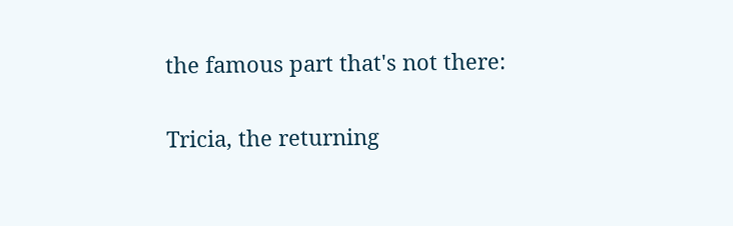the famous part that's not there:

Tricia, the returning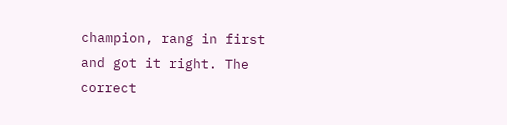champion, rang in first and got it right. The correct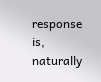response is, naturally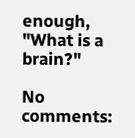enough, "What is a brain?"

No comments: